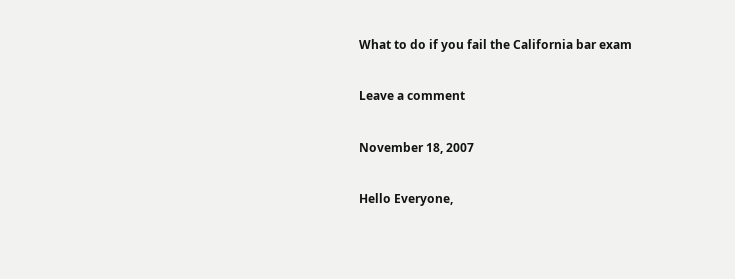What to do if you fail the California bar exam

Leave a comment

November 18, 2007

Hello Everyone,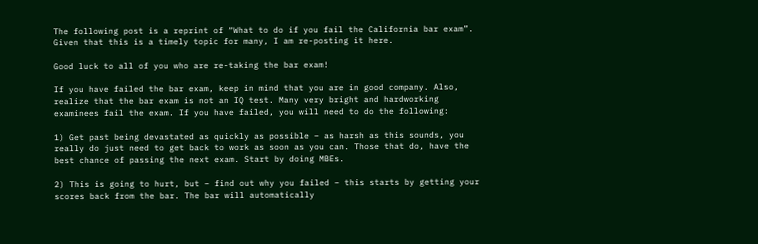The following post is a reprint of “What to do if you fail the California bar exam”. Given that this is a timely topic for many, I am re-posting it here.

Good luck to all of you who are re-taking the bar exam!

If you have failed the bar exam, keep in mind that you are in good company. Also, realize that the bar exam is not an IQ test. Many very bright and hardworking examinees fail the exam. If you have failed, you will need to do the following:

1) Get past being devastated as quickly as possible – as harsh as this sounds, you really do just need to get back to work as soon as you can. Those that do, have the best chance of passing the next exam. Start by doing MBEs.

2) This is going to hurt, but – find out why you failed – this starts by getting your scores back from the bar. The bar will automatically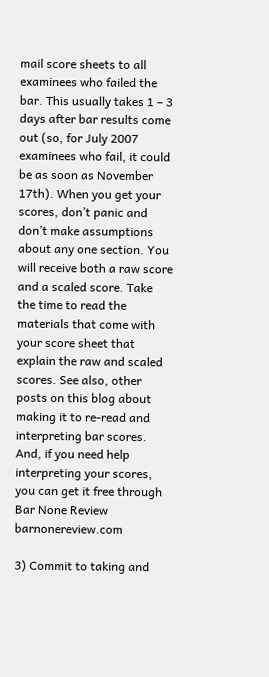mail score sheets to all examinees who failed the bar. This usually takes 1 – 3 days after bar results come out (so, for July 2007 examinees who fail, it could be as soon as November 17th). When you get your scores, don’t panic and don’t make assumptions about any one section. You will receive both a raw score and a scaled score. Take the time to read the materials that come with your score sheet that explain the raw and scaled scores. See also, other posts on this blog about making it to re-read and interpreting bar scores. And, if you need help interpreting your scores, you can get it free through Bar None Review barnonereview.com

3) Commit to taking and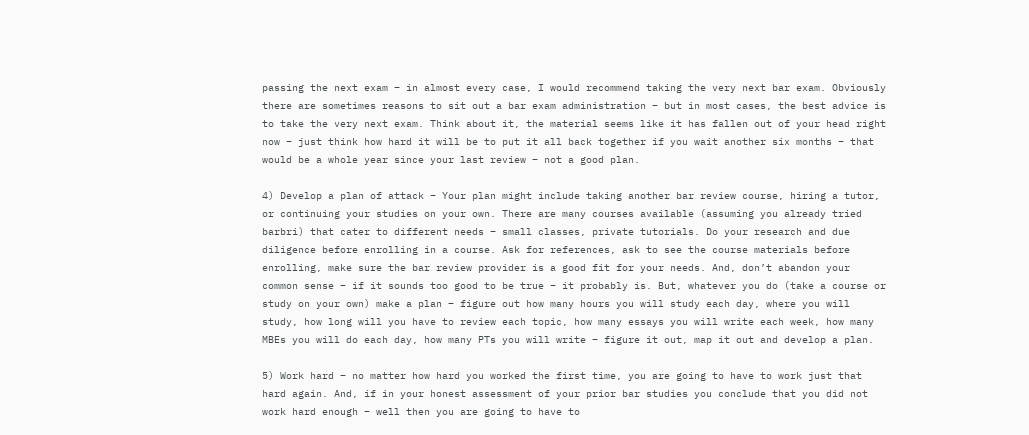passing the next exam – in almost every case, I would recommend taking the very next bar exam. Obviously there are sometimes reasons to sit out a bar exam administration – but in most cases, the best advice is to take the very next exam. Think about it, the material seems like it has fallen out of your head right now – just think how hard it will be to put it all back together if you wait another six months – that would be a whole year since your last review – not a good plan.

4) Develop a plan of attack – Your plan might include taking another bar review course, hiring a tutor, or continuing your studies on your own. There are many courses available (assuming you already tried barbri) that cater to different needs – small classes, private tutorials. Do your research and due diligence before enrolling in a course. Ask for references, ask to see the course materials before enrolling, make sure the bar review provider is a good fit for your needs. And, don’t abandon your common sense – if it sounds too good to be true – it probably is. But, whatever you do (take a course or study on your own) make a plan – figure out how many hours you will study each day, where you will study, how long will you have to review each topic, how many essays you will write each week, how many MBEs you will do each day, how many PTs you will write – figure it out, map it out and develop a plan.

5) Work hard – no matter how hard you worked the first time, you are going to have to work just that hard again. And, if in your honest assessment of your prior bar studies you conclude that you did not work hard enough – well then you are going to have to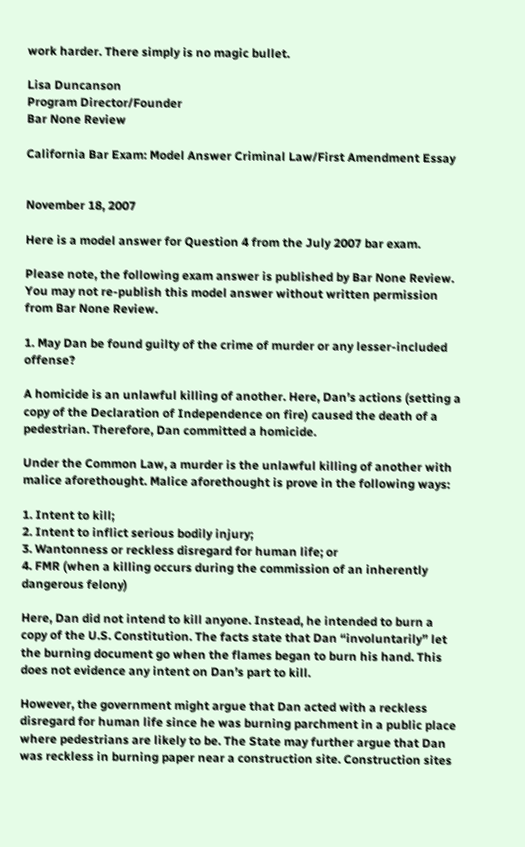work harder. There simply is no magic bullet.

Lisa Duncanson
Program Director/Founder
Bar None Review

California Bar Exam: Model Answer Criminal Law/First Amendment Essay


November 18, 2007

Here is a model answer for Question 4 from the July 2007 bar exam.

Please note, the following exam answer is published by Bar None Review. You may not re-publish this model answer without written permission from Bar None Review.

1. May Dan be found guilty of the crime of murder or any lesser-included offense?

A homicide is an unlawful killing of another. Here, Dan’s actions (setting a copy of the Declaration of Independence on fire) caused the death of a pedestrian. Therefore, Dan committed a homicide.

Under the Common Law, a murder is the unlawful killing of another with malice aforethought. Malice aforethought is prove in the following ways:

1. Intent to kill;
2. Intent to inflict serious bodily injury;
3. Wantonness or reckless disregard for human life; or
4. FMR (when a killing occurs during the commission of an inherently dangerous felony)

Here, Dan did not intend to kill anyone. Instead, he intended to burn a copy of the U.S. Constitution. The facts state that Dan “involuntarily” let the burning document go when the flames began to burn his hand. This does not evidence any intent on Dan’s part to kill.

However, the government might argue that Dan acted with a reckless disregard for human life since he was burning parchment in a public place where pedestrians are likely to be. The State may further argue that Dan was reckless in burning paper near a construction site. Construction sites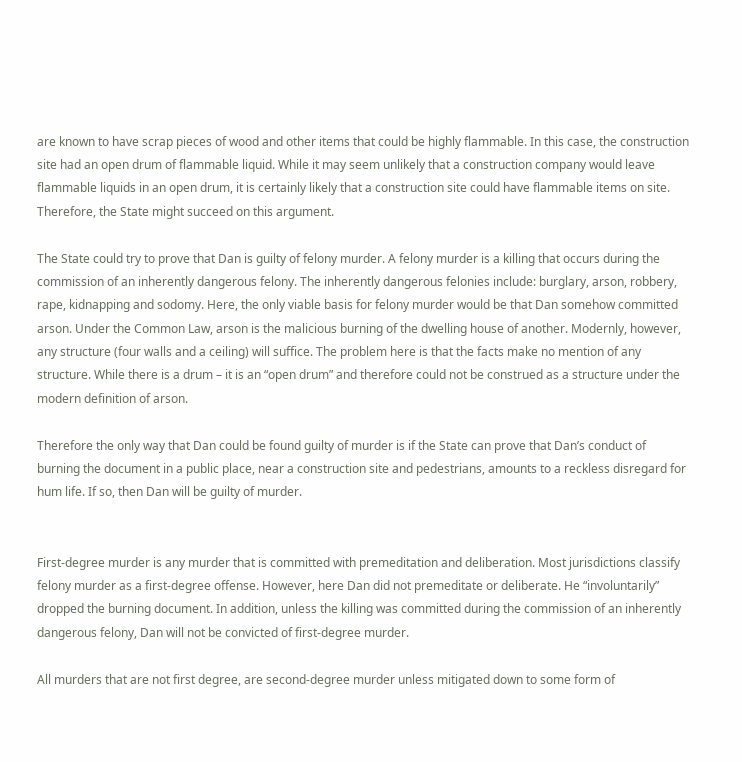are known to have scrap pieces of wood and other items that could be highly flammable. In this case, the construction site had an open drum of flammable liquid. While it may seem unlikely that a construction company would leave flammable liquids in an open drum, it is certainly likely that a construction site could have flammable items on site. Therefore, the State might succeed on this argument.

The State could try to prove that Dan is guilty of felony murder. A felony murder is a killing that occurs during the commission of an inherently dangerous felony. The inherently dangerous felonies include: burglary, arson, robbery, rape, kidnapping and sodomy. Here, the only viable basis for felony murder would be that Dan somehow committed arson. Under the Common Law, arson is the malicious burning of the dwelling house of another. Modernly, however, any structure (four walls and a ceiling) will suffice. The problem here is that the facts make no mention of any structure. While there is a drum – it is an “open drum” and therefore could not be construed as a structure under the modern definition of arson.

Therefore the only way that Dan could be found guilty of murder is if the State can prove that Dan’s conduct of burning the document in a public place, near a construction site and pedestrians, amounts to a reckless disregard for hum life. If so, then Dan will be guilty of murder.


First-degree murder is any murder that is committed with premeditation and deliberation. Most jurisdictions classify felony murder as a first-degree offense. However, here Dan did not premeditate or deliberate. He “involuntarily” dropped the burning document. In addition, unless the killing was committed during the commission of an inherently dangerous felony, Dan will not be convicted of first-degree murder.

All murders that are not first degree, are second-degree murder unless mitigated down to some form of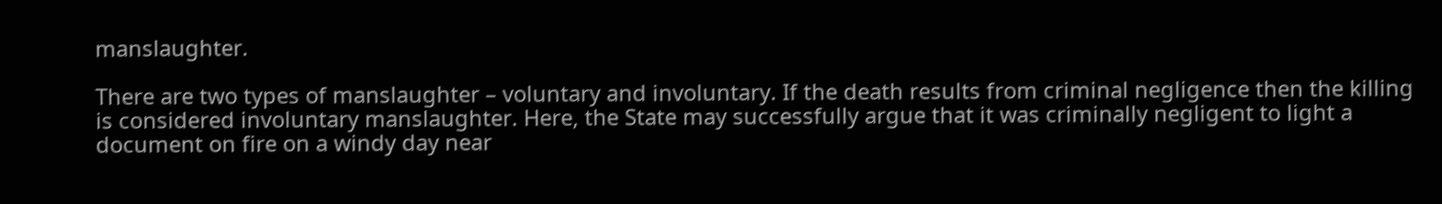manslaughter.

There are two types of manslaughter – voluntary and involuntary. If the death results from criminal negligence then the killing is considered involuntary manslaughter. Here, the State may successfully argue that it was criminally negligent to light a document on fire on a windy day near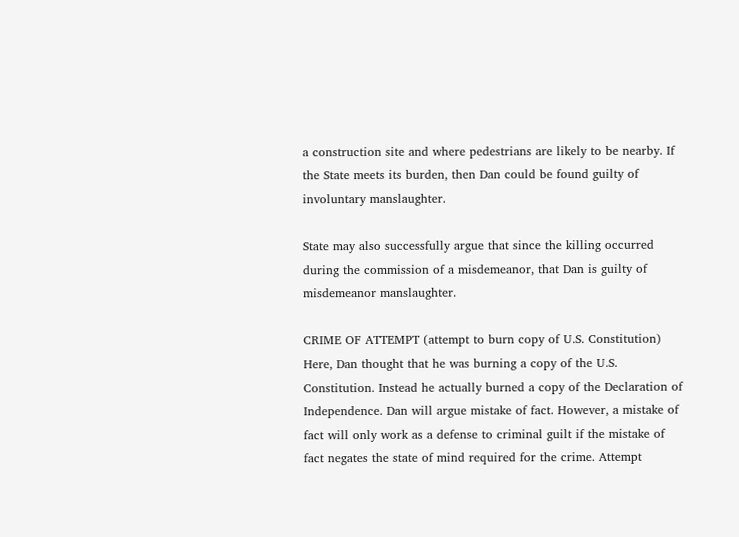a construction site and where pedestrians are likely to be nearby. If the State meets its burden, then Dan could be found guilty of involuntary manslaughter.

State may also successfully argue that since the killing occurred during the commission of a misdemeanor, that Dan is guilty of misdemeanor manslaughter.

CRIME OF ATTEMPT (attempt to burn copy of U.S. Constitution)
Here, Dan thought that he was burning a copy of the U.S. Constitution. Instead he actually burned a copy of the Declaration of Independence. Dan will argue mistake of fact. However, a mistake of fact will only work as a defense to criminal guilt if the mistake of fact negates the state of mind required for the crime. Attempt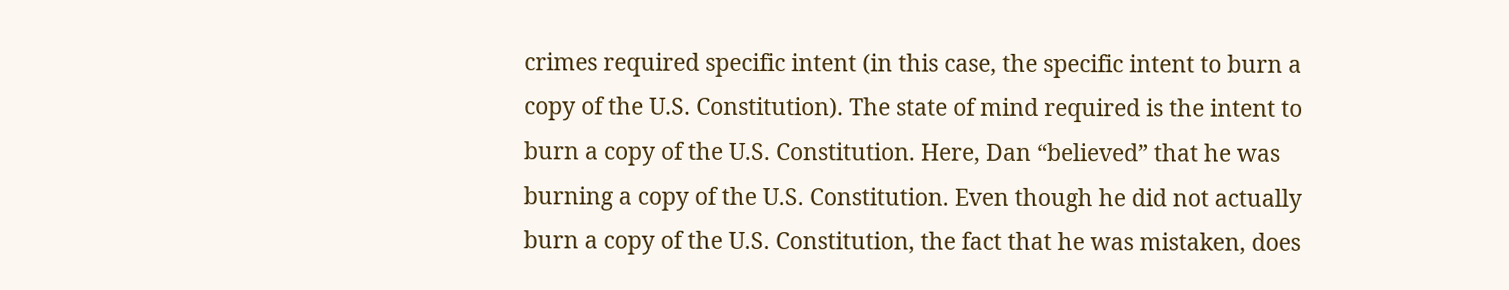crimes required specific intent (in this case, the specific intent to burn a copy of the U.S. Constitution). The state of mind required is the intent to burn a copy of the U.S. Constitution. Here, Dan “believed” that he was burning a copy of the U.S. Constitution. Even though he did not actually burn a copy of the U.S. Constitution, the fact that he was mistaken, does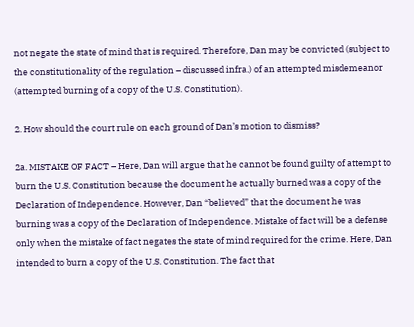not negate the state of mind that is required. Therefore, Dan may be convicted (subject to the constitutionality of the regulation – discussed infra.) of an attempted misdemeanor (attempted burning of a copy of the U.S. Constitution).

2. How should the court rule on each ground of Dan’s motion to dismiss?

2a. MISTAKE OF FACT – Here, Dan will argue that he cannot be found guilty of attempt to burn the U.S. Constitution because the document he actually burned was a copy of the Declaration of Independence. However, Dan “believed” that the document he was burning was a copy of the Declaration of Independence. Mistake of fact will be a defense only when the mistake of fact negates the state of mind required for the crime. Here, Dan intended to burn a copy of the U.S. Constitution. The fact that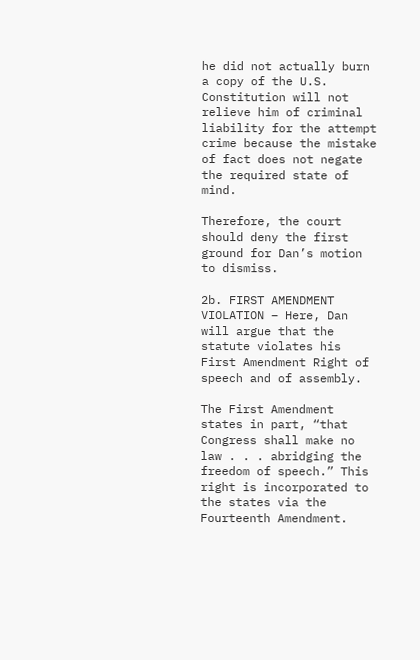he did not actually burn a copy of the U.S. Constitution will not relieve him of criminal liability for the attempt crime because the mistake of fact does not negate the required state of mind.

Therefore, the court should deny the first ground for Dan’s motion to dismiss.

2b. FIRST AMENDMENT VIOLATION – Here, Dan will argue that the statute violates his First Amendment Right of speech and of assembly.

The First Amendment states in part, “that Congress shall make no law . . . abridging the freedom of speech.” This right is incorporated to the states via the Fourteenth Amendment.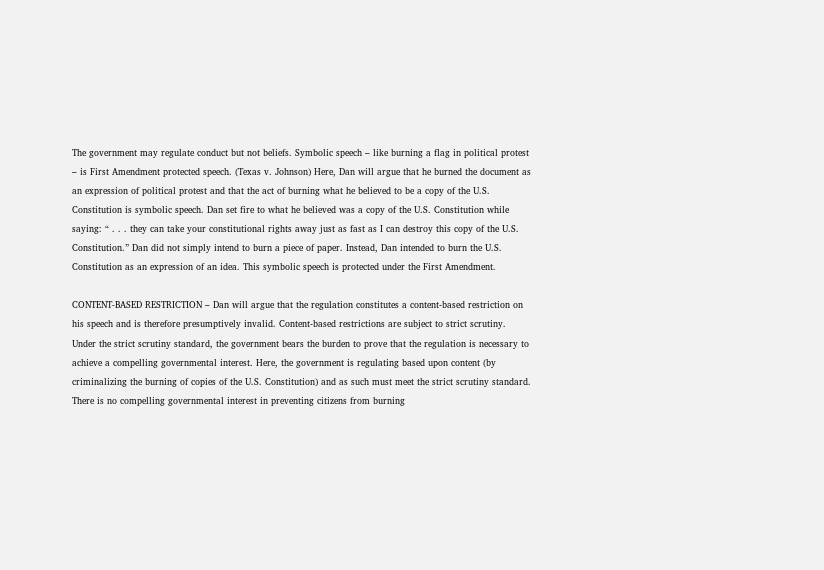The government may regulate conduct but not beliefs. Symbolic speech – like burning a flag in political protest – is First Amendment protected speech. (Texas v. Johnson) Here, Dan will argue that he burned the document as an expression of political protest and that the act of burning what he believed to be a copy of the U.S. Constitution is symbolic speech. Dan set fire to what he believed was a copy of the U.S. Constitution while saying: “ . . . they can take your constitutional rights away just as fast as I can destroy this copy of the U.S. Constitution.” Dan did not simply intend to burn a piece of paper. Instead, Dan intended to burn the U.S. Constitution as an expression of an idea. This symbolic speech is protected under the First Amendment.

CONTENT-BASED RESTRICTION – Dan will argue that the regulation constitutes a content-based restriction on his speech and is therefore presumptively invalid. Content-based restrictions are subject to strict scrutiny. Under the strict scrutiny standard, the government bears the burden to prove that the regulation is necessary to achieve a compelling governmental interest. Here, the government is regulating based upon content (by criminalizing the burning of copies of the U.S. Constitution) and as such must meet the strict scrutiny standard. There is no compelling governmental interest in preventing citizens from burning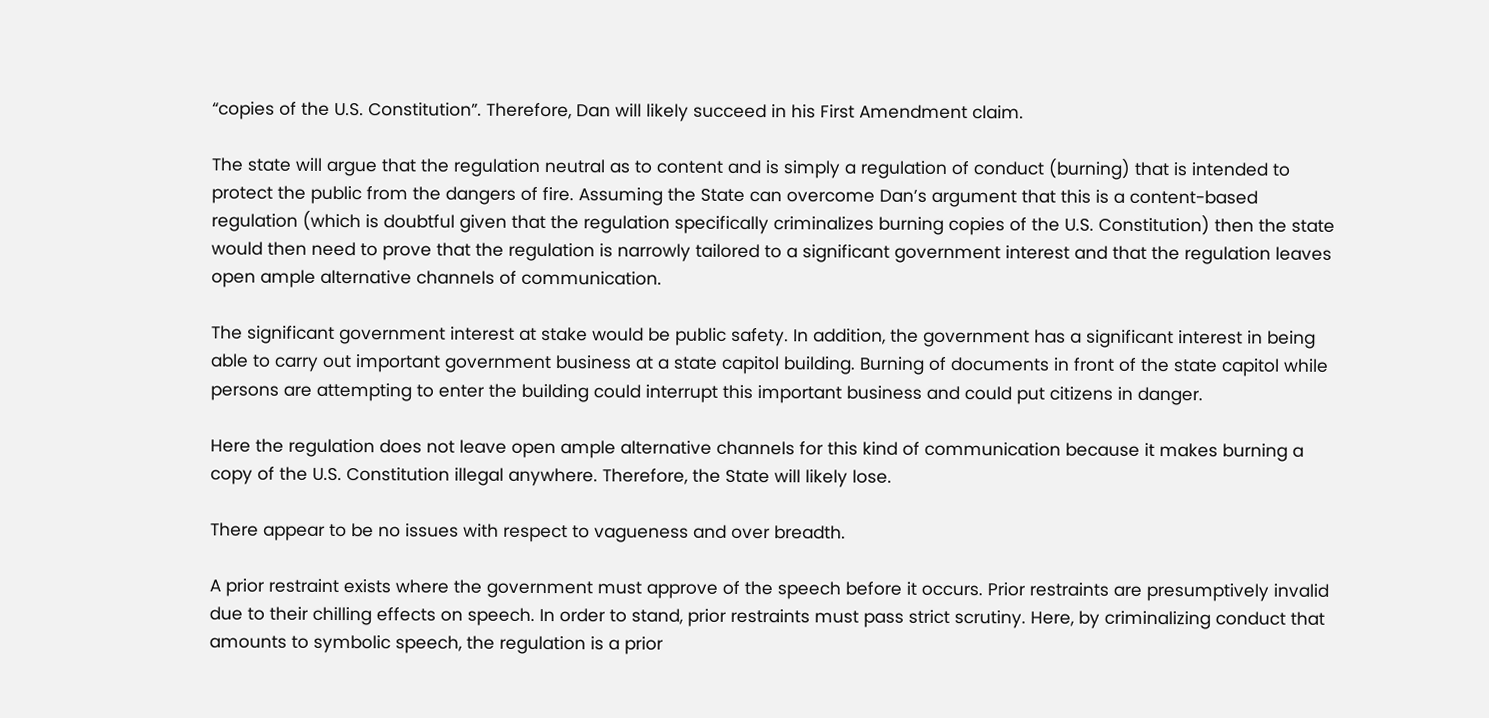“copies of the U.S. Constitution”. Therefore, Dan will likely succeed in his First Amendment claim.

The state will argue that the regulation neutral as to content and is simply a regulation of conduct (burning) that is intended to protect the public from the dangers of fire. Assuming the State can overcome Dan’s argument that this is a content-based regulation (which is doubtful given that the regulation specifically criminalizes burning copies of the U.S. Constitution) then the state would then need to prove that the regulation is narrowly tailored to a significant government interest and that the regulation leaves open ample alternative channels of communication.

The significant government interest at stake would be public safety. In addition, the government has a significant interest in being able to carry out important government business at a state capitol building. Burning of documents in front of the state capitol while persons are attempting to enter the building could interrupt this important business and could put citizens in danger.

Here the regulation does not leave open ample alternative channels for this kind of communication because it makes burning a copy of the U.S. Constitution illegal anywhere. Therefore, the State will likely lose.

There appear to be no issues with respect to vagueness and over breadth.

A prior restraint exists where the government must approve of the speech before it occurs. Prior restraints are presumptively invalid due to their chilling effects on speech. In order to stand, prior restraints must pass strict scrutiny. Here, by criminalizing conduct that amounts to symbolic speech, the regulation is a prior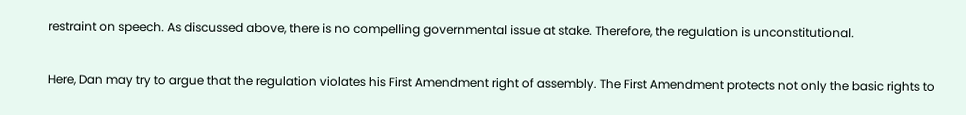restraint on speech. As discussed above, there is no compelling governmental issue at stake. Therefore, the regulation is unconstitutional.

Here, Dan may try to argue that the regulation violates his First Amendment right of assembly. The First Amendment protects not only the basic rights to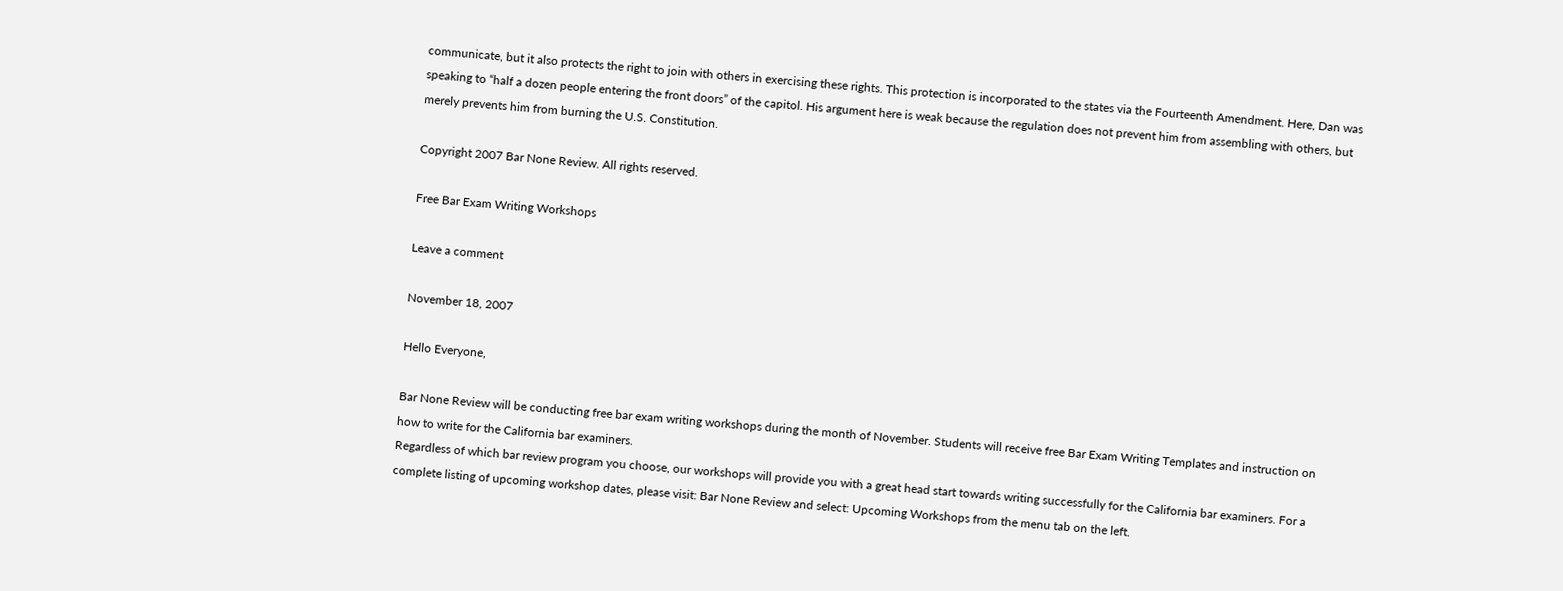communicate, but it also protects the right to join with others in exercising these rights. This protection is incorporated to the states via the Fourteenth Amendment. Here, Dan was speaking to “half a dozen people entering the front doors” of the capitol. His argument here is weak because the regulation does not prevent him from assembling with others, but merely prevents him from burning the U.S. Constitution.

Copyright 2007 Bar None Review. All rights reserved.

Free Bar Exam Writing Workshops

Leave a comment

November 18, 2007

Hello Everyone,

Bar None Review will be conducting free bar exam writing workshops during the month of November. Students will receive free Bar Exam Writing Templates and instruction on how to write for the California bar examiners.
Regardless of which bar review program you choose, our workshops will provide you with a great head start towards writing successfully for the California bar examiners. For a complete listing of upcoming workshop dates, please visit: Bar None Review and select: Upcoming Workshops from the menu tab on the left.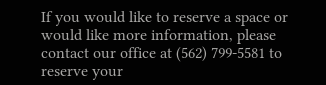If you would like to reserve a space or would like more information, please contact our office at (562) 799-5581 to reserve your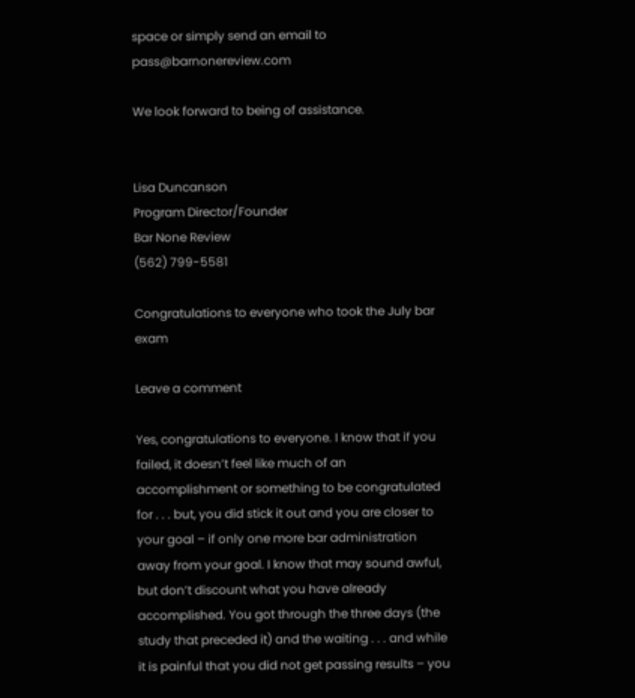space or simply send an email to pass@barnonereview.com

We look forward to being of assistance.


Lisa Duncanson
Program Director/Founder
Bar None Review
(562) 799-5581

Congratulations to everyone who took the July bar exam

Leave a comment

Yes, congratulations to everyone. I know that if you failed, it doesn’t feel like much of an accomplishment or something to be congratulated for . . . but, you did stick it out and you are closer to your goal – if only one more bar administration away from your goal. I know that may sound awful, but don’t discount what you have already accomplished. You got through the three days (the study that preceded it) and the waiting . . . and while it is painful that you did not get passing results – you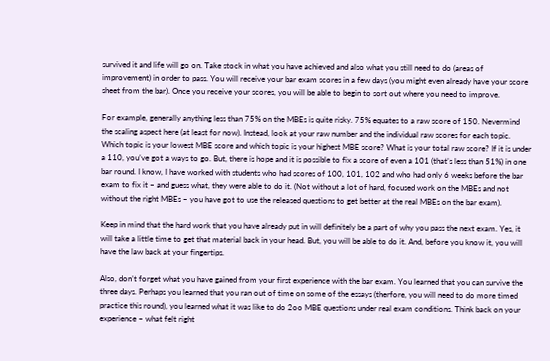survived it and life will go on. Take stock in what you have achieved and also what you still need to do (areas of improvement) in order to pass. You will receive your bar exam scores in a few days (you might even already have your score sheet from the bar). Once you receive your scores, you will be able to begin to sort out where you need to improve.

For example, generally anything less than 75% on the MBEs is quite risky. 75% equates to a raw score of 150. Nevermind the scaling aspect here (at least for now). Instead, look at your raw number and the individual raw scores for each topic. Which topic is your lowest MBE score and which topic is your highest MBE score? What is your total raw score? If it is under a 110, you’ve got a ways to go. But, there is hope and it is possible to fix a score of even a 101 (that’s less than 51%) in one bar round. I know, I have worked with students who had scores of 100, 101, 102 and who had only 6 weeks before the bar exam to fix it – and guess what, they were able to do it. (Not without a lot of hard, focused work on the MBEs and not without the right MBEs – you have got to use the released questions to get better at the real MBEs on the bar exam).

Keep in mind that the hard work that you have already put in will definitely be a part of why you pass the next exam. Yes, it will take a little time to get that material back in your head. But, you will be able to do it. And, before you know it, you will have the law back at your fingertips.

Also, don’t forget what you have gained from your first experience with the bar exam. You learned that you can survive the three days. Perhaps you learned that you ran out of time on some of the essays (therfore, you will need to do more timed practice this round), you learned what it was like to do 2oo MBE questions under real exam conditions. Think back on your experience – what felt right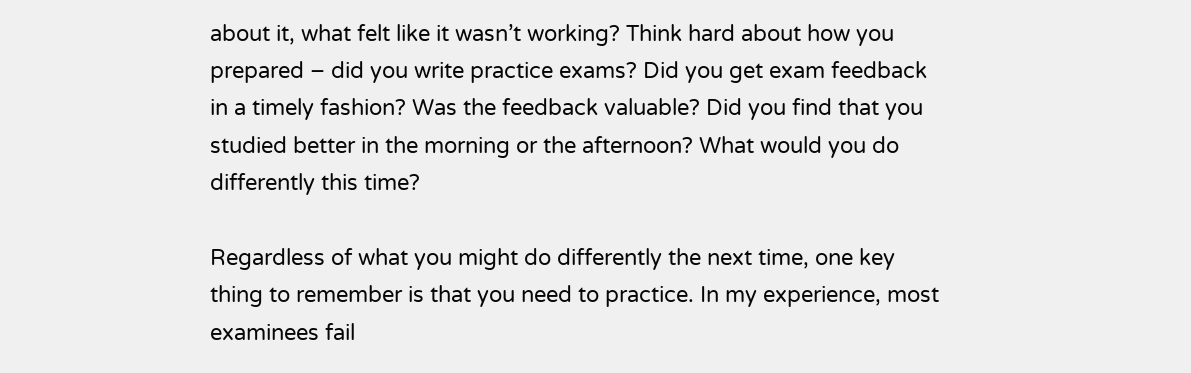about it, what felt like it wasn’t working? Think hard about how you prepared – did you write practice exams? Did you get exam feedback in a timely fashion? Was the feedback valuable? Did you find that you studied better in the morning or the afternoon? What would you do differently this time?

Regardless of what you might do differently the next time, one key thing to remember is that you need to practice. In my experience, most examinees fail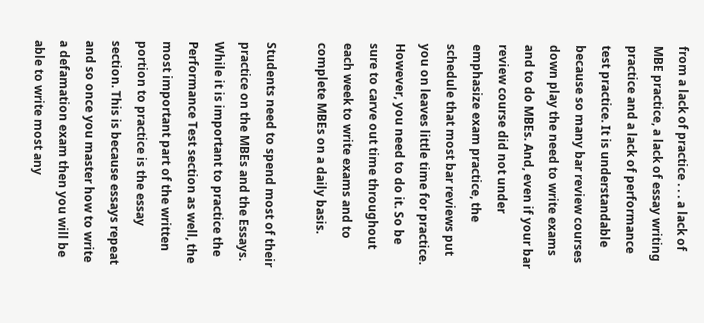from a lack of practice . . . a lack of MBE practice, a lack of essay writing practice and a lack of performance test practice. It is understandable because so many bar review courses down play the need to write exams and to do MBEs. And, even if your bar review course did not under emphasize exam practice, the schedule that most bar reviews put you on leaves little time for practice. However, you need to do it. So be sure to carve out time throughout each week to write exams and to complete MBEs on a daily basis.

Students need to spend most of their practice on the MBEs and the Essays. While it is important to practice the Performance Test section as well, the most important part of the written portion to practice is the essay section. This is because essays repeat and so once you master how to write a defamation exam then you will be able to write most any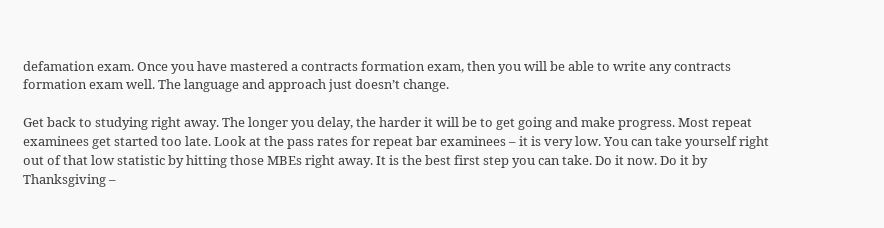defamation exam. Once you have mastered a contracts formation exam, then you will be able to write any contracts formation exam well. The language and approach just doesn’t change.

Get back to studying right away. The longer you delay, the harder it will be to get going and make progress. Most repeat examinees get started too late. Look at the pass rates for repeat bar examinees – it is very low. You can take yourself right out of that low statistic by hitting those MBEs right away. It is the best first step you can take. Do it now. Do it by Thanksgiving –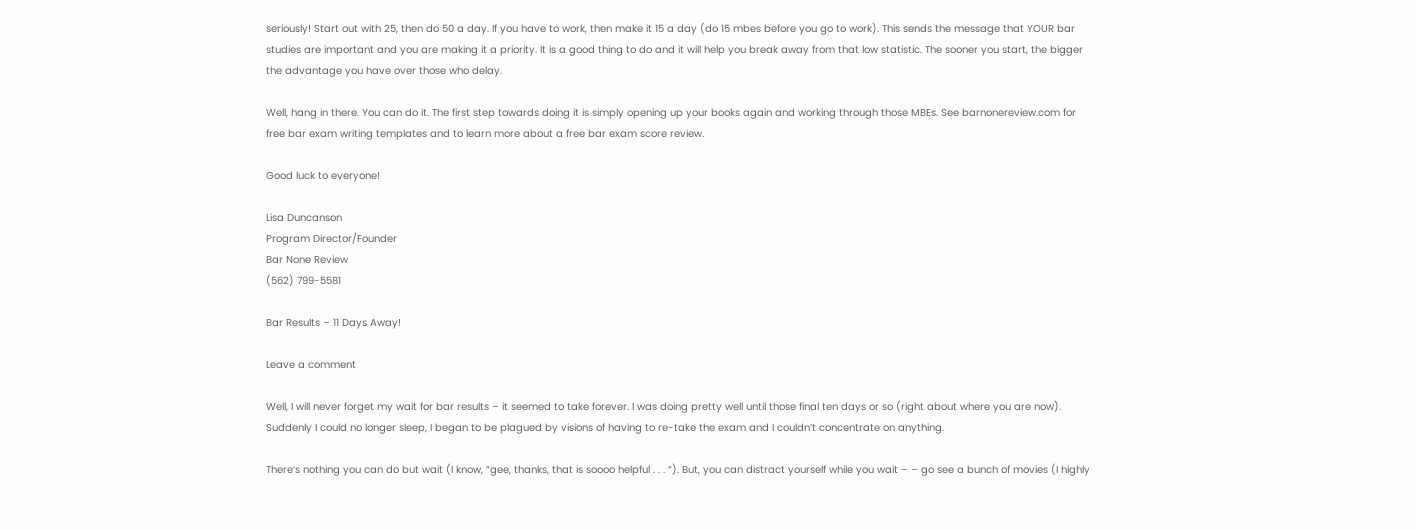seriously! Start out with 25, then do 50 a day. If you have to work, then make it 15 a day (do 15 mbes before you go to work). This sends the message that YOUR bar studies are important and you are making it a priority. It is a good thing to do and it will help you break away from that low statistic. The sooner you start, the bigger the advantage you have over those who delay.

Well, hang in there. You can do it. The first step towards doing it is simply opening up your books again and working through those MBEs. See barnonereview.com for free bar exam writing templates and to learn more about a free bar exam score review.

Good luck to everyone!

Lisa Duncanson
Program Director/Founder
Bar None Review
(562) 799-5581

Bar Results – 11 Days Away!

Leave a comment

Well, I will never forget my wait for bar results – it seemed to take forever. I was doing pretty well until those final ten days or so (right about where you are now). Suddenly I could no longer sleep, I began to be plagued by visions of having to re-take the exam and I couldn’t concentrate on anything.

There’s nothing you can do but wait (I know, “gee, thanks, that is soooo helpful . . . “). But, you can distract yourself while you wait – – go see a bunch of movies (I highly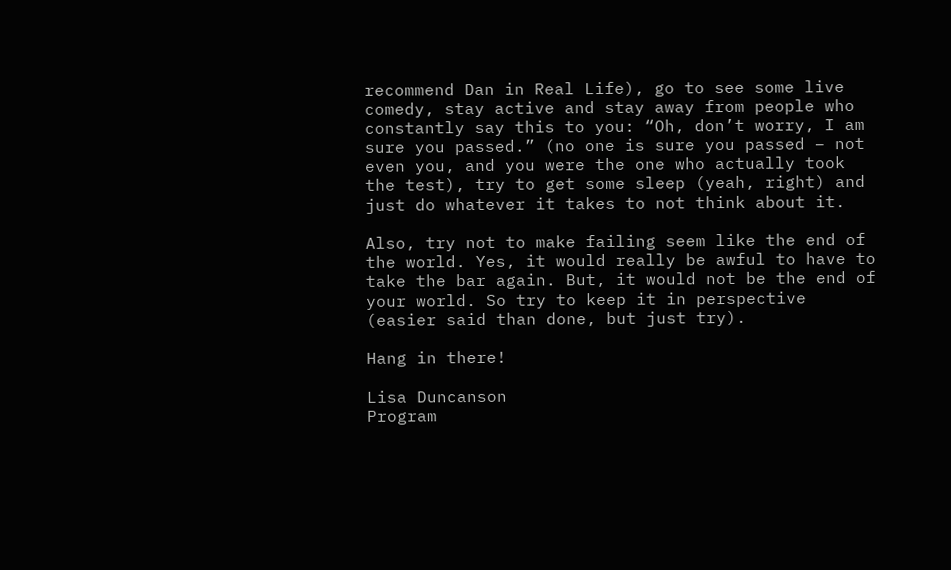recommend Dan in Real Life), go to see some live comedy, stay active and stay away from people who constantly say this to you: “Oh, don’t worry, I am sure you passed.” (no one is sure you passed – not even you, and you were the one who actually took the test), try to get some sleep (yeah, right) and just do whatever it takes to not think about it.

Also, try not to make failing seem like the end of the world. Yes, it would really be awful to have to take the bar again. But, it would not be the end of your world. So try to keep it in perspective (easier said than done, but just try).

Hang in there!

Lisa Duncanson
Program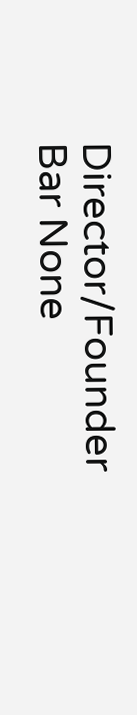Director/Founder
Bar None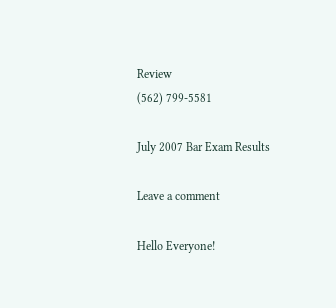Review
(562) 799-5581

July 2007 Bar Exam Results

Leave a comment

Hello Everyone!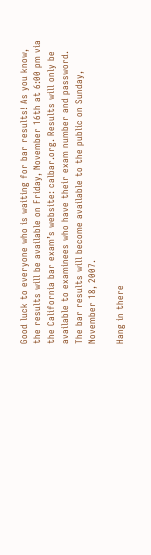Good luck to everyone who is waiting for bar results! As you know, the results will be available on Friday, November 16th at 6:00 pm via the California bar exam’s website: calbar.org. Results will only be available to examinees who have their exam number and password. The bar results will become available to the public on Sunday, November 18, 2007.

Hang in there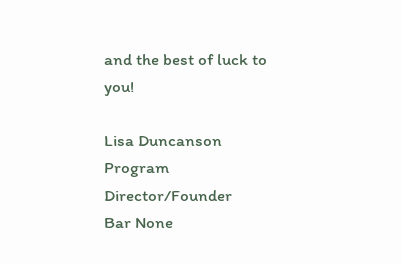and the best of luck to you!

Lisa Duncanson
Program Director/Founder
Bar None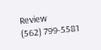Review
(562) 799-5581